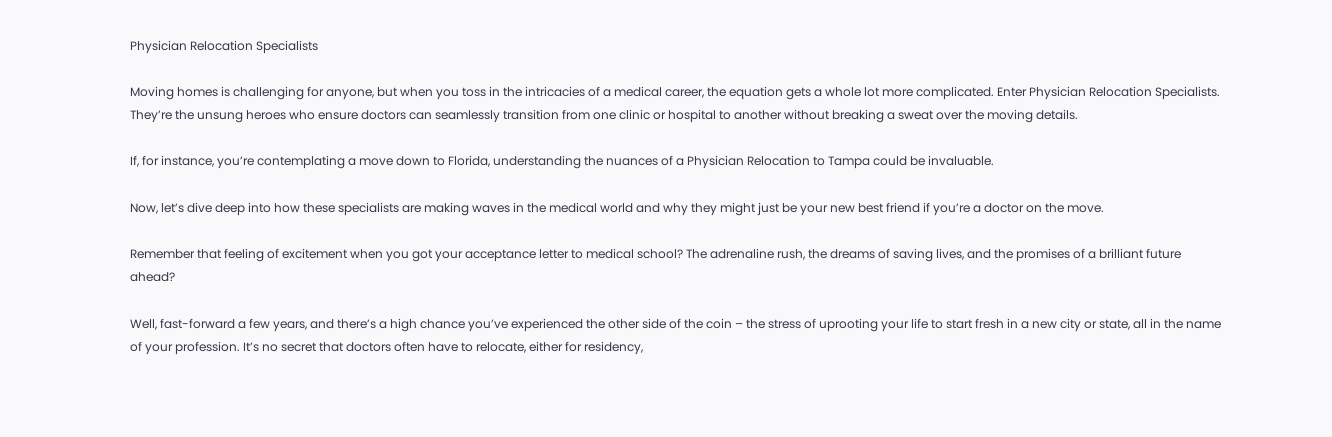Physician Relocation Specialists

Moving homes is challenging for anyone, but when you toss in the intricacies of a medical career, the equation gets a whole lot more complicated. Enter Physician Relocation Specialists. They’re the unsung heroes who ensure doctors can seamlessly transition from one clinic or hospital to another without breaking a sweat over the moving details.

If, for instance, you’re contemplating a move down to Florida, understanding the nuances of a Physician Relocation to Tampa could be invaluable.

Now, let’s dive deep into how these specialists are making waves in the medical world and why they might just be your new best friend if you’re a doctor on the move.

Remember that feeling of excitement when you got your acceptance letter to medical school? The adrenaline rush, the dreams of saving lives, and the promises of a brilliant future ahead?

Well, fast-forward a few years, and there’s a high chance you’ve experienced the other side of the coin – the stress of uprooting your life to start fresh in a new city or state, all in the name of your profession. It’s no secret that doctors often have to relocate, either for residency,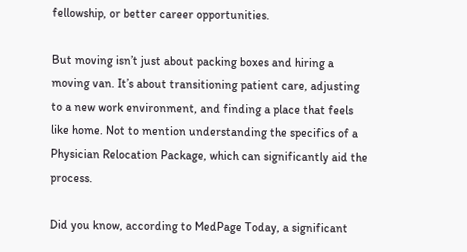fellowship, or better career opportunities.

But moving isn’t just about packing boxes and hiring a moving van. It’s about transitioning patient care, adjusting to a new work environment, and finding a place that feels like home. Not to mention understanding the specifics of a Physician Relocation Package, which can significantly aid the process.

Did you know, according to MedPage Today, a significant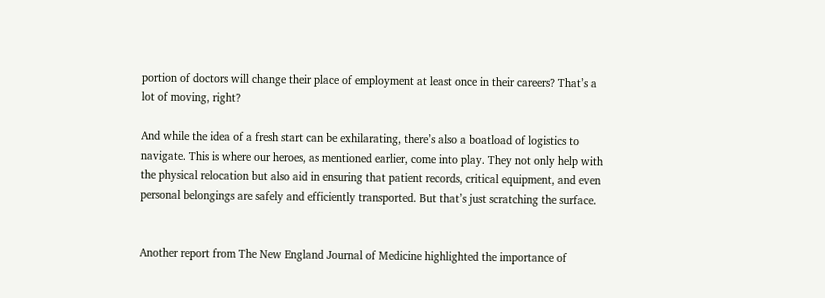portion of doctors will change their place of employment at least once in their careers? That’s a lot of moving, right?

And while the idea of a fresh start can be exhilarating, there’s also a boatload of logistics to navigate. This is where our heroes, as mentioned earlier, come into play. They not only help with the physical relocation but also aid in ensuring that patient records, critical equipment, and even personal belongings are safely and efficiently transported. But that’s just scratching the surface.


Another report from The New England Journal of Medicine highlighted the importance of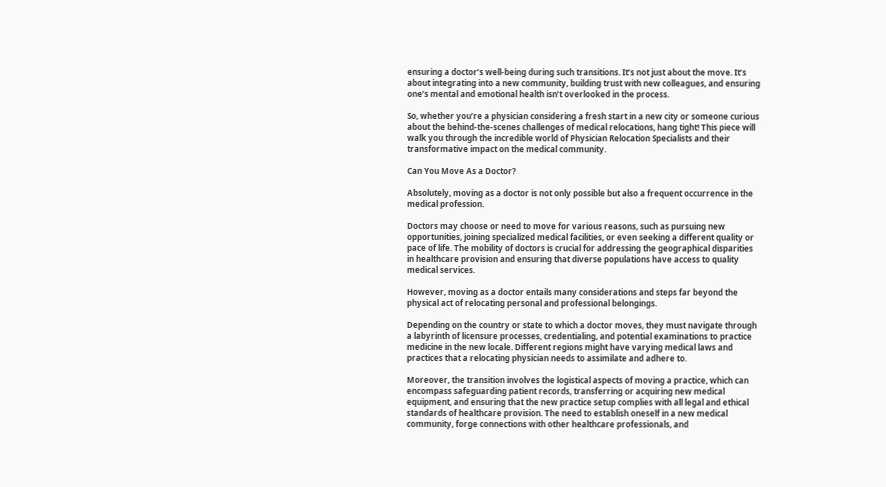ensuring a doctor’s well-being during such transitions. It’s not just about the move. It’s about integrating into a new community, building trust with new colleagues, and ensuring one’s mental and emotional health isn’t overlooked in the process.

So, whether you’re a physician considering a fresh start in a new city or someone curious about the behind-the-scenes challenges of medical relocations, hang tight! This piece will walk you through the incredible world of Physician Relocation Specialists and their transformative impact on the medical community.

Can You Move As a Doctor?

Absolutely, moving as a doctor is not only possible but also a frequent occurrence in the medical profession.

Doctors may choose or need to move for various reasons, such as pursuing new opportunities, joining specialized medical facilities, or even seeking a different quality or pace of life. The mobility of doctors is crucial for addressing the geographical disparities in healthcare provision and ensuring that diverse populations have access to quality medical services.

However, moving as a doctor entails many considerations and steps far beyond the physical act of relocating personal and professional belongings.

Depending on the country or state to which a doctor moves, they must navigate through a labyrinth of licensure processes, credentialing, and potential examinations to practice medicine in the new locale. Different regions might have varying medical laws and practices that a relocating physician needs to assimilate and adhere to.

Moreover, the transition involves the logistical aspects of moving a practice, which can encompass safeguarding patient records, transferring or acquiring new medical equipment, and ensuring that the new practice setup complies with all legal and ethical standards of healthcare provision. The need to establish oneself in a new medical community, forge connections with other healthcare professionals, and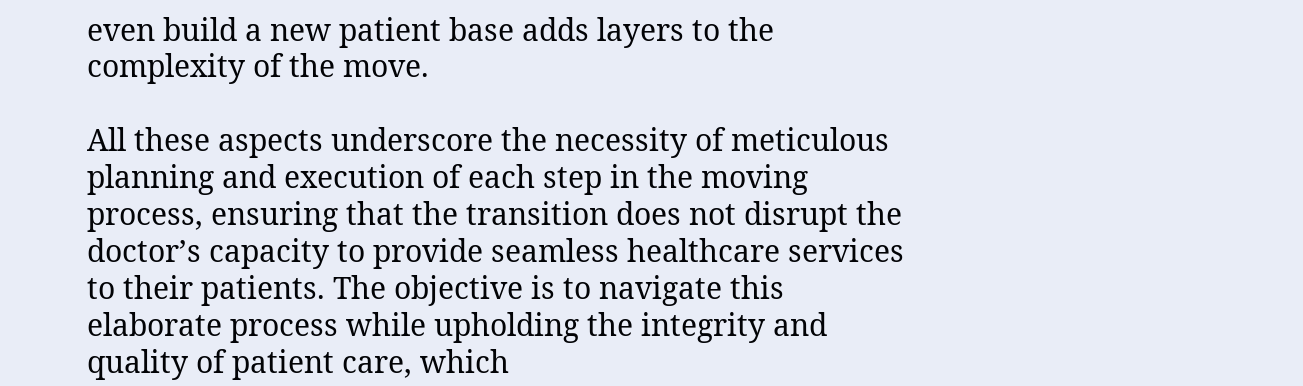even build a new patient base adds layers to the complexity of the move.

All these aspects underscore the necessity of meticulous planning and execution of each step in the moving process, ensuring that the transition does not disrupt the doctor’s capacity to provide seamless healthcare services to their patients. The objective is to navigate this elaborate process while upholding the integrity and quality of patient care, which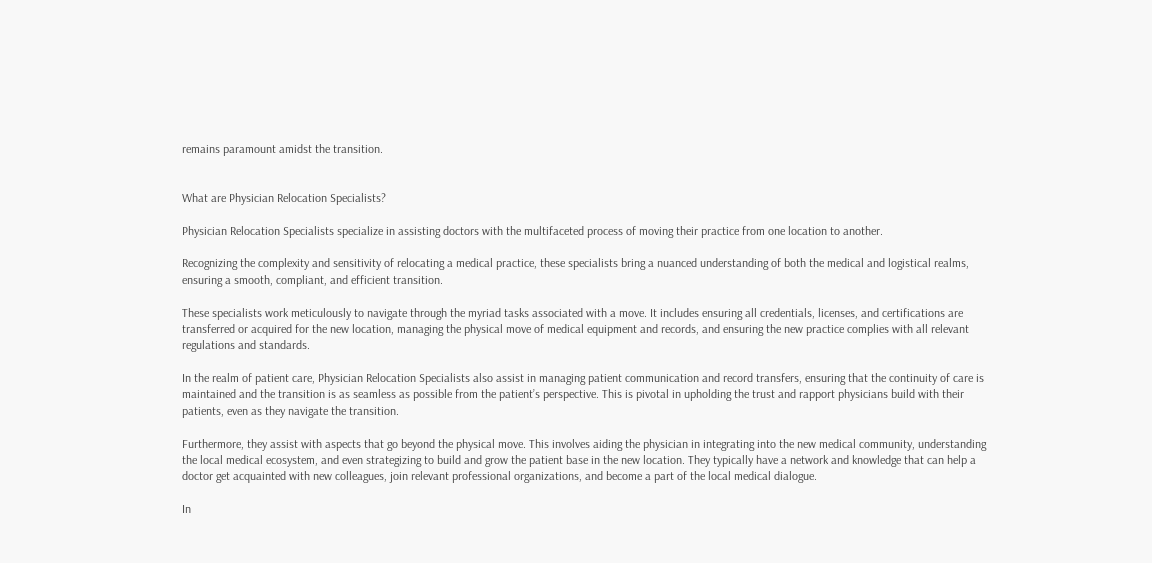remains paramount amidst the transition.


What are Physician Relocation Specialists?

Physician Relocation Specialists specialize in assisting doctors with the multifaceted process of moving their practice from one location to another.

Recognizing the complexity and sensitivity of relocating a medical practice, these specialists bring a nuanced understanding of both the medical and logistical realms, ensuring a smooth, compliant, and efficient transition.

These specialists work meticulously to navigate through the myriad tasks associated with a move. It includes ensuring all credentials, licenses, and certifications are transferred or acquired for the new location, managing the physical move of medical equipment and records, and ensuring the new practice complies with all relevant regulations and standards.

In the realm of patient care, Physician Relocation Specialists also assist in managing patient communication and record transfers, ensuring that the continuity of care is maintained and the transition is as seamless as possible from the patient’s perspective. This is pivotal in upholding the trust and rapport physicians build with their patients, even as they navigate the transition.

Furthermore, they assist with aspects that go beyond the physical move. This involves aiding the physician in integrating into the new medical community, understanding the local medical ecosystem, and even strategizing to build and grow the patient base in the new location. They typically have a network and knowledge that can help a doctor get acquainted with new colleagues, join relevant professional organizations, and become a part of the local medical dialogue.

In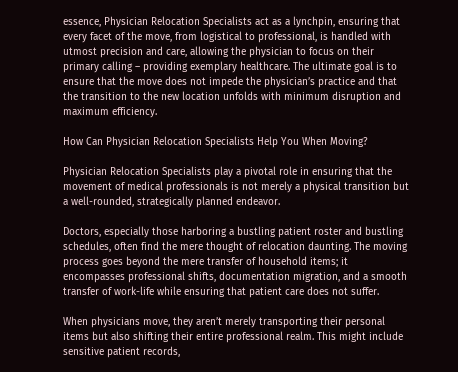essence, Physician Relocation Specialists act as a lynchpin, ensuring that every facet of the move, from logistical to professional, is handled with utmost precision and care, allowing the physician to focus on their primary calling – providing exemplary healthcare. The ultimate goal is to ensure that the move does not impede the physician’s practice and that the transition to the new location unfolds with minimum disruption and maximum efficiency.

How Can Physician Relocation Specialists Help You When Moving?

Physician Relocation Specialists play a pivotal role in ensuring that the movement of medical professionals is not merely a physical transition but a well-rounded, strategically planned endeavor.

Doctors, especially those harboring a bustling patient roster and bustling schedules, often find the mere thought of relocation daunting. The moving process goes beyond the mere transfer of household items; it encompasses professional shifts, documentation migration, and a smooth transfer of work-life while ensuring that patient care does not suffer.

When physicians move, they aren’t merely transporting their personal items but also shifting their entire professional realm. This might include sensitive patient records,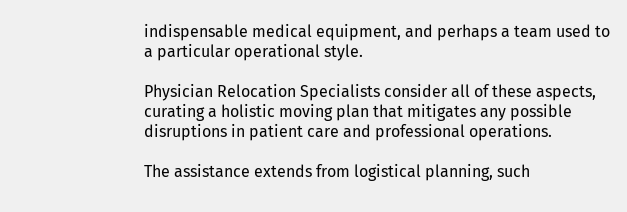indispensable medical equipment, and perhaps a team used to a particular operational style.

Physician Relocation Specialists consider all of these aspects, curating a holistic moving plan that mitigates any possible disruptions in patient care and professional operations.

The assistance extends from logistical planning, such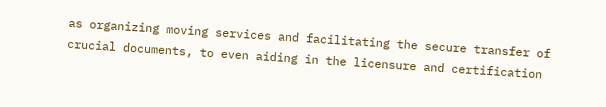as organizing moving services and facilitating the secure transfer of crucial documents, to even aiding in the licensure and certification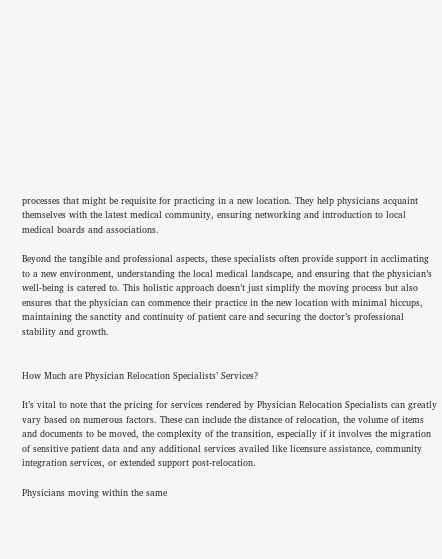processes that might be requisite for practicing in a new location. They help physicians acquaint themselves with the latest medical community, ensuring networking and introduction to local medical boards and associations.

Beyond the tangible and professional aspects, these specialists often provide support in acclimating to a new environment, understanding the local medical landscape, and ensuring that the physician’s well-being is catered to. This holistic approach doesn’t just simplify the moving process but also ensures that the physician can commence their practice in the new location with minimal hiccups, maintaining the sanctity and continuity of patient care and securing the doctor’s professional stability and growth.


How Much are Physician Relocation Specialists’ Services?

It’s vital to note that the pricing for services rendered by Physician Relocation Specialists can greatly vary based on numerous factors. These can include the distance of relocation, the volume of items and documents to be moved, the complexity of the transition, especially if it involves the migration of sensitive patient data and any additional services availed like licensure assistance, community integration services, or extended support post-relocation.

Physicians moving within the same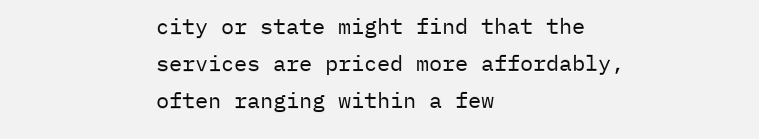city or state might find that the services are priced more affordably, often ranging within a few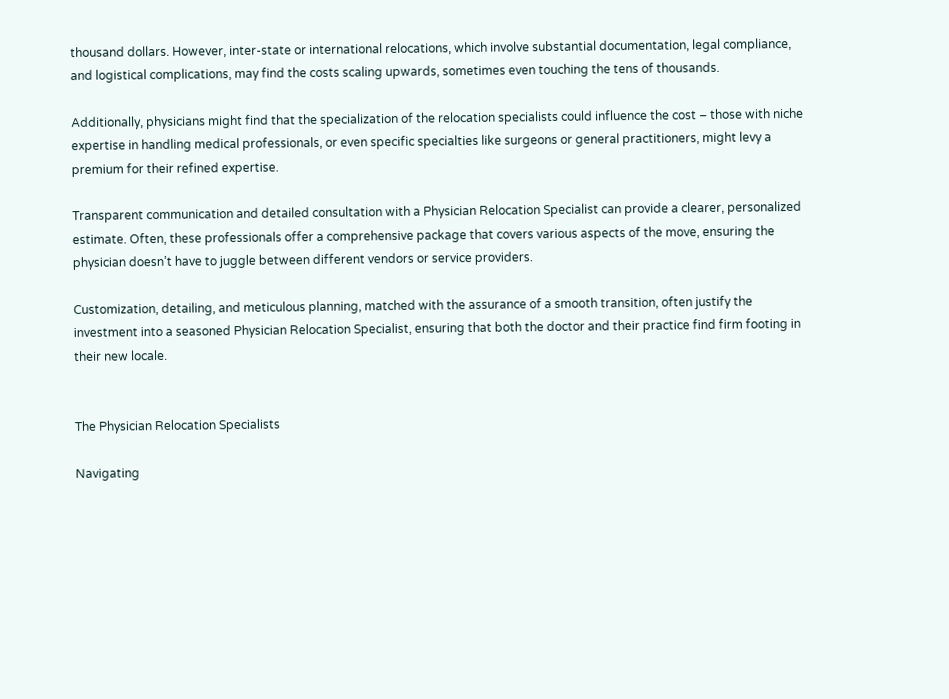thousand dollars. However, inter-state or international relocations, which involve substantial documentation, legal compliance, and logistical complications, may find the costs scaling upwards, sometimes even touching the tens of thousands.

Additionally, physicians might find that the specialization of the relocation specialists could influence the cost – those with niche expertise in handling medical professionals, or even specific specialties like surgeons or general practitioners, might levy a premium for their refined expertise.

Transparent communication and detailed consultation with a Physician Relocation Specialist can provide a clearer, personalized estimate. Often, these professionals offer a comprehensive package that covers various aspects of the move, ensuring the physician doesn’t have to juggle between different vendors or service providers.

Customization, detailing, and meticulous planning, matched with the assurance of a smooth transition, often justify the investment into a seasoned Physician Relocation Specialist, ensuring that both the doctor and their practice find firm footing in their new locale.


The Physician Relocation Specialists

Navigating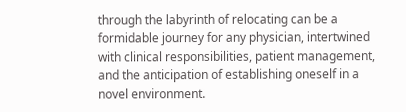through the labyrinth of relocating can be a formidable journey for any physician, intertwined with clinical responsibilities, patient management, and the anticipation of establishing oneself in a novel environment.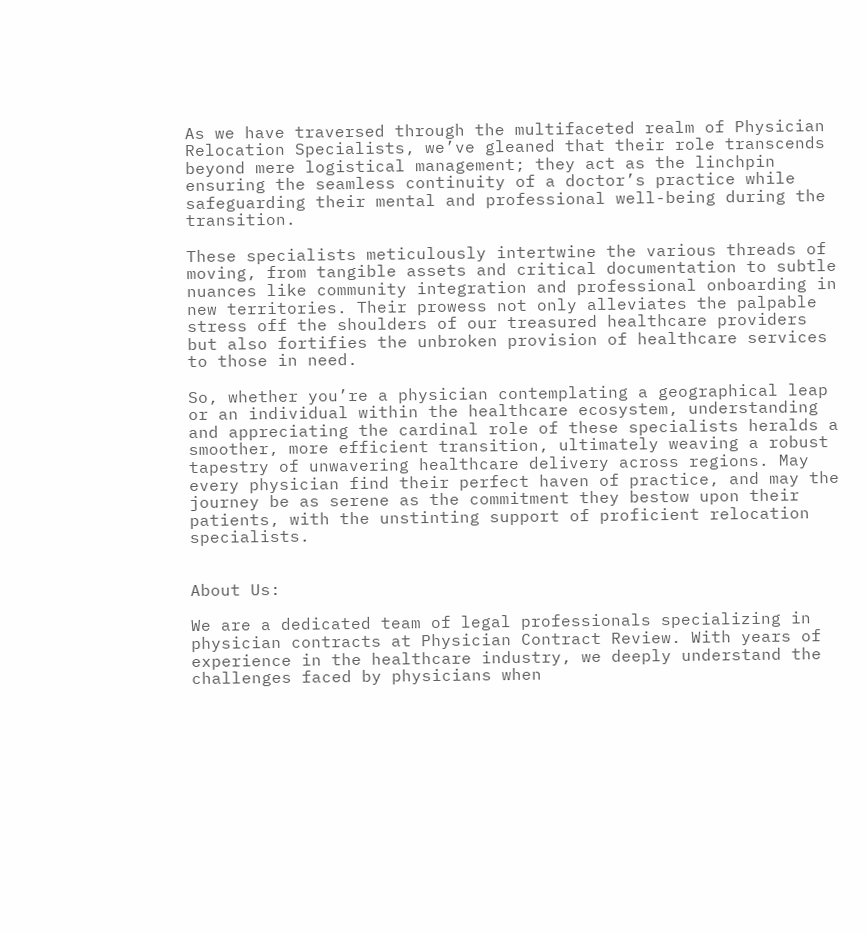As we have traversed through the multifaceted realm of Physician Relocation Specialists, we’ve gleaned that their role transcends beyond mere logistical management; they act as the linchpin ensuring the seamless continuity of a doctor’s practice while safeguarding their mental and professional well-being during the transition.

These specialists meticulously intertwine the various threads of moving, from tangible assets and critical documentation to subtle nuances like community integration and professional onboarding in new territories. Their prowess not only alleviates the palpable stress off the shoulders of our treasured healthcare providers but also fortifies the unbroken provision of healthcare services to those in need.

So, whether you’re a physician contemplating a geographical leap or an individual within the healthcare ecosystem, understanding and appreciating the cardinal role of these specialists heralds a smoother, more efficient transition, ultimately weaving a robust tapestry of unwavering healthcare delivery across regions. May every physician find their perfect haven of practice, and may the journey be as serene as the commitment they bestow upon their patients, with the unstinting support of proficient relocation specialists.


About Us:

We are a dedicated team of legal professionals specializing in physician contracts at Physician Contract Review. With years of experience in the healthcare industry, we deeply understand the challenges faced by physicians when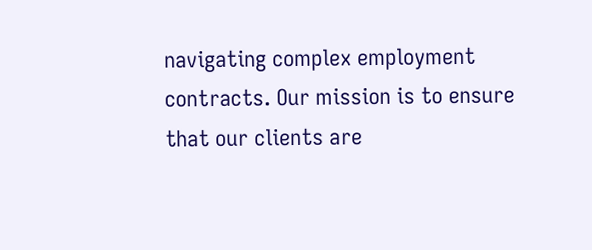navigating complex employment contracts. Our mission is to ensure that our clients are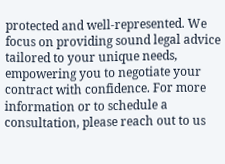protected and well-represented. We focus on providing sound legal advice tailored to your unique needs, empowering you to negotiate your contract with confidence. For more information or to schedule a consultation, please reach out to us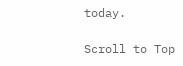today.

Scroll to Top